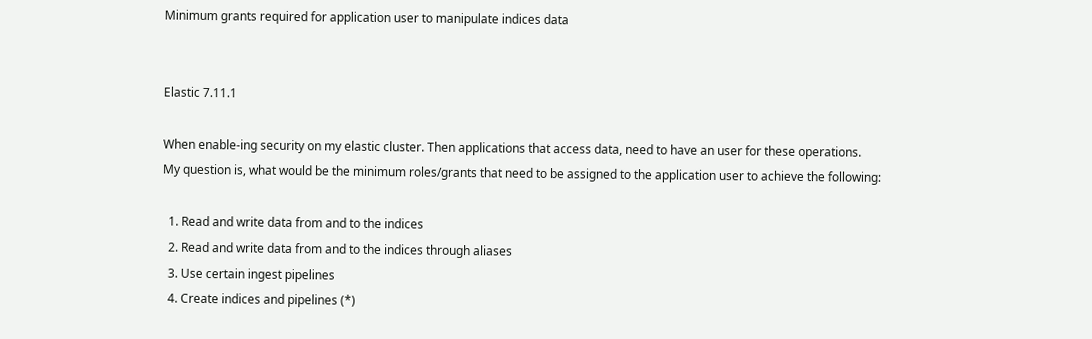Minimum grants required for application user to manipulate indices data


Elastic 7.11.1

When enable-ing security on my elastic cluster. Then applications that access data, need to have an user for these operations.
My question is, what would be the minimum roles/grants that need to be assigned to the application user to achieve the following:

  1. Read and write data from and to the indices
  2. Read and write data from and to the indices through aliases
  3. Use certain ingest pipelines
  4. Create indices and pipelines (*)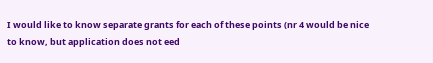I would like to know separate grants for each of these points (nr 4 would be nice to know, but application does not eed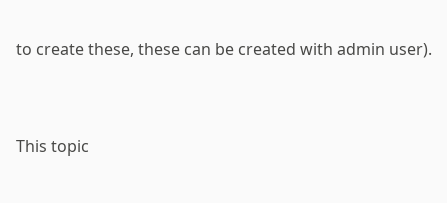to create these, these can be created with admin user).


This topic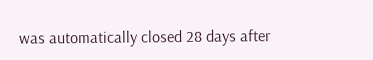was automatically closed 28 days after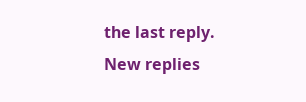the last reply. New replies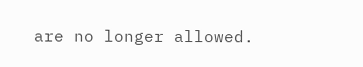are no longer allowed.